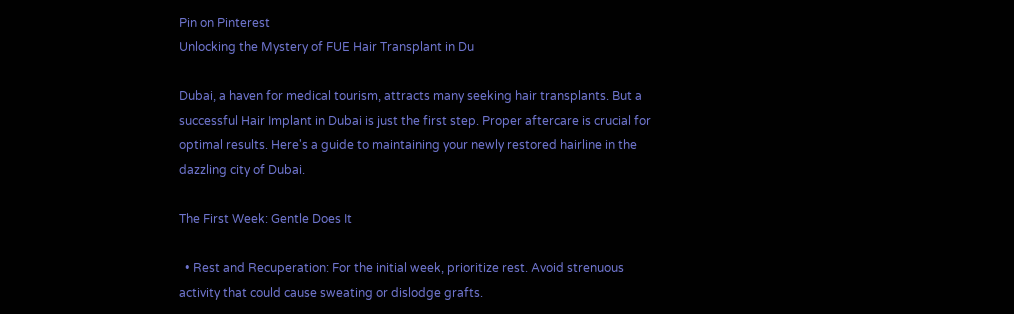Pin on Pinterest
Unlocking the Mystery of FUE Hair Transplant in Du

Dubai, a haven for medical tourism, attracts many seeking hair transplants. But a successful Hair Implant in Dubai is just the first step. Proper aftercare is crucial for optimal results. Here's a guide to maintaining your newly restored hairline in the dazzling city of Dubai.

The First Week: Gentle Does It

  • Rest and Recuperation: For the initial week, prioritize rest. Avoid strenuous activity that could cause sweating or dislodge grafts.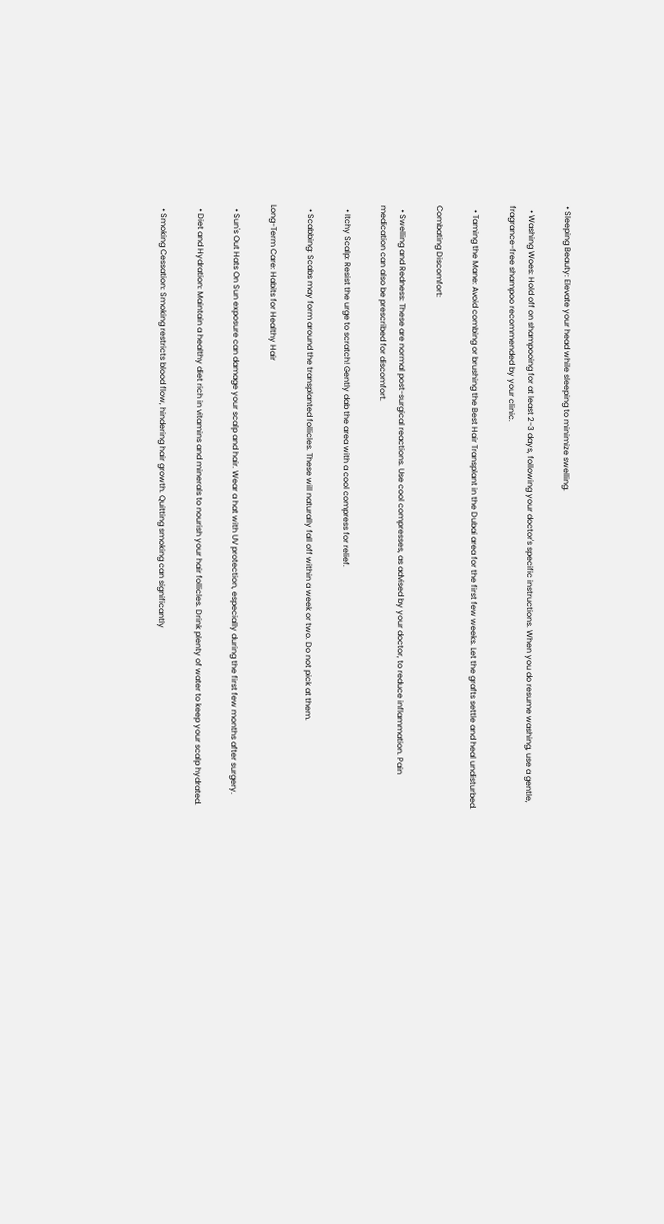• Sleeping Beauty: Elevate your head while sleeping to minimize swelling.

  • Washing Woes: Hold off on shampooing for at least 2-3 days, following your doctor's specific instructions. When you do resume washing, use a gentle, fragrance-free shampoo recommended by your clinic.

  • Taming the Mane: Avoid combing or brushing the Best Hair Transplant in the Dubai area for the first few weeks. Let the grafts settle and heal undisturbed.

Combating Discomfort:

  • Swelling and Redness: These are normal post-surgical reactions. Use cool compresses, as advised by your doctor, to reduce inflammation. Pain medication can also be prescribed for discomfort.

  • Itchy Scalp: Resist the urge to scratch! Gently dab the area with a cool compress for relief.

  • Scabbing: Scabs may form around the transplanted follicles. These will naturally fall off within a week or two. Do not pick at them.

Long-Term Care: Habits for Healthy Hair

  • Sun's Out Hats On Sun exposure can damage your scalp and hair. Wear a hat with UV protection, especially during the first few months after surgery.

  • Diet and Hydration: Maintain a healthy diet rich in vitamins and minerals to nourish your hair follicles. Drink plenty of water to keep your scalp hydrated.

  • Smoking Cessation: Smoking restricts blood flow, hindering hair growth. Quitting smoking can significantly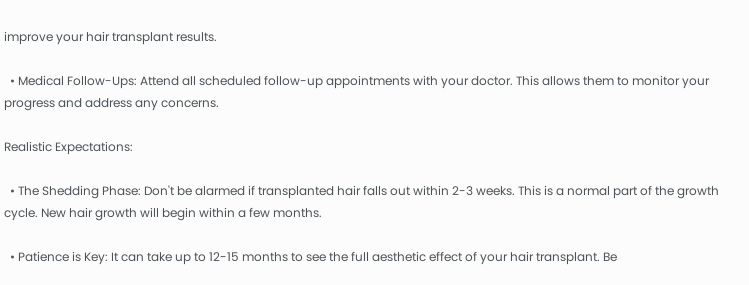improve your hair transplant results.

  • Medical Follow-Ups: Attend all scheduled follow-up appointments with your doctor. This allows them to monitor your progress and address any concerns.

Realistic Expectations:

  • The Shedding Phase: Don't be alarmed if transplanted hair falls out within 2-3 weeks. This is a normal part of the growth cycle. New hair growth will begin within a few months.

  • Patience is Key: It can take up to 12-15 months to see the full aesthetic effect of your hair transplant. Be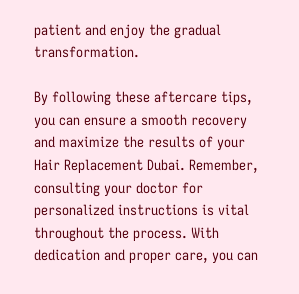patient and enjoy the gradual transformation.

By following these aftercare tips, you can ensure a smooth recovery and maximize the results of your Hair Replacement Dubai. Remember, consulting your doctor for personalized instructions is vital throughout the process. With dedication and proper care, you can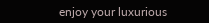enjoy your luxurious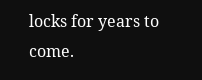locks for years to come.